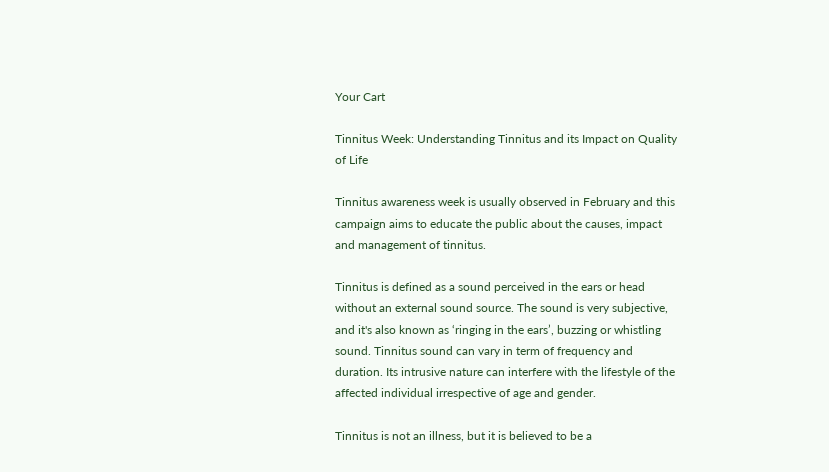Your Cart

Tinnitus Week: Understanding Tinnitus and its Impact on Quality of Life

Tinnitus awareness week is usually observed in February and this campaign aims to educate the public about the causes, impact and management of tinnitus.

Tinnitus is defined as a sound perceived in the ears or head without an external sound source. The sound is very subjective, and it's also known as ‘ringing in the ears’, buzzing or whistling sound. Tinnitus sound can vary in term of frequency and duration. Its intrusive nature can interfere with the lifestyle of the affected individual irrespective of age and gender.

Tinnitus is not an illness, but it is believed to be a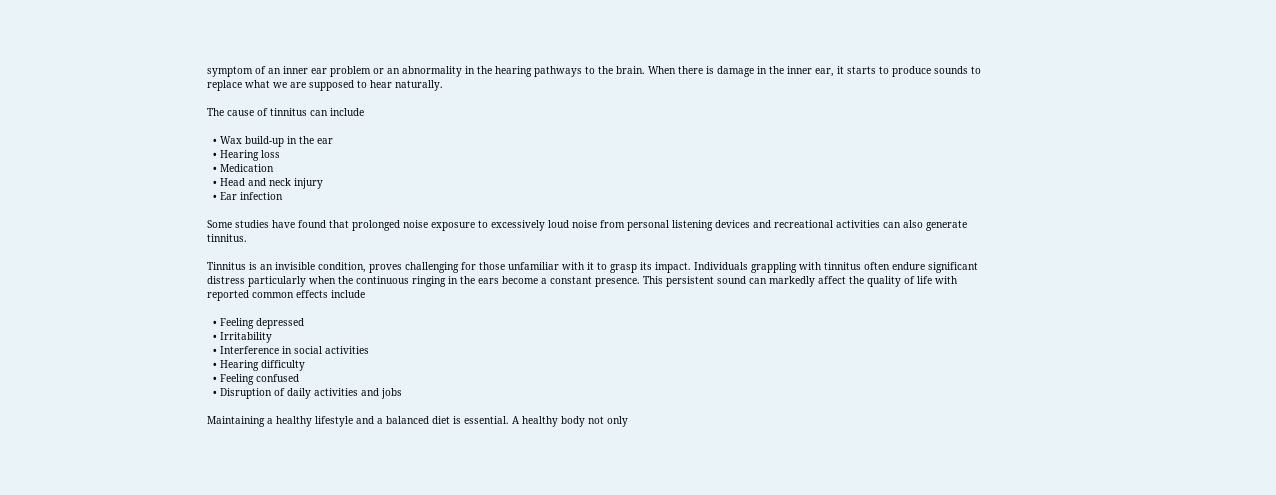symptom of an inner ear problem or an abnormality in the hearing pathways to the brain. When there is damage in the inner ear, it starts to produce sounds to replace what we are supposed to hear naturally.

The cause of tinnitus can include

  • Wax build-up in the ear
  • Hearing loss
  • Medication
  • Head and neck injury
  • Ear infection

Some studies have found that prolonged noise exposure to excessively loud noise from personal listening devices and recreational activities can also generate tinnitus.

Tinnitus is an invisible condition, proves challenging for those unfamiliar with it to grasp its impact. Individuals grappling with tinnitus often endure significant distress particularly when the continuous ringing in the ears become a constant presence. This persistent sound can markedly affect the quality of life with reported common effects include

  • Feeling depressed
  • Irritability
  • Interference in social activities
  • Hearing difficulty
  • Feeling confused
  • Disruption of daily activities and jobs

Maintaining a healthy lifestyle and a balanced diet is essential. A healthy body not only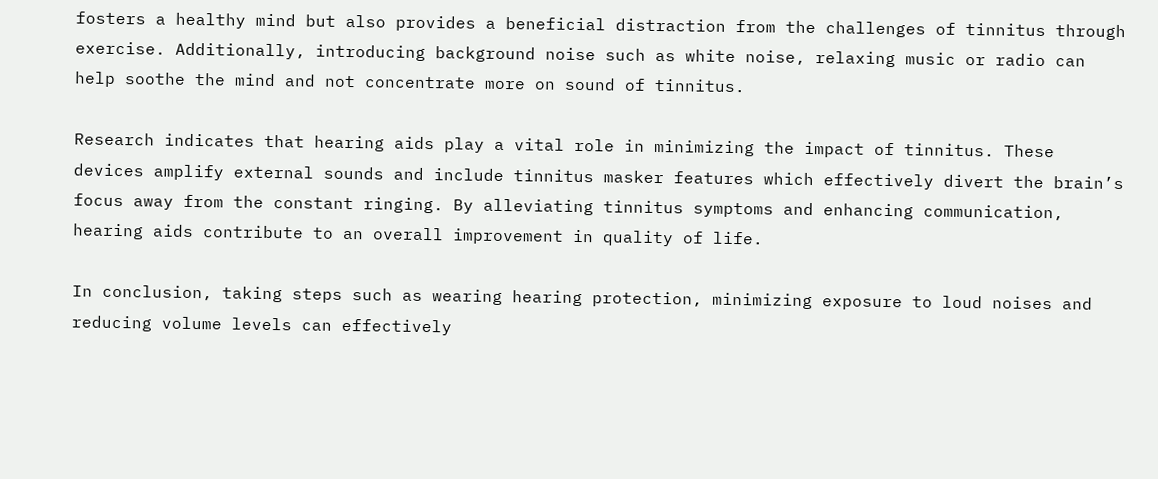fosters a healthy mind but also provides a beneficial distraction from the challenges of tinnitus through exercise. Additionally, introducing background noise such as white noise, relaxing music or radio can help soothe the mind and not concentrate more on sound of tinnitus.

Research indicates that hearing aids play a vital role in minimizing the impact of tinnitus. These devices amplify external sounds and include tinnitus masker features which effectively divert the brain’s focus away from the constant ringing. By alleviating tinnitus symptoms and enhancing communication, hearing aids contribute to an overall improvement in quality of life.

In conclusion, taking steps such as wearing hearing protection, minimizing exposure to loud noises and reducing volume levels can effectively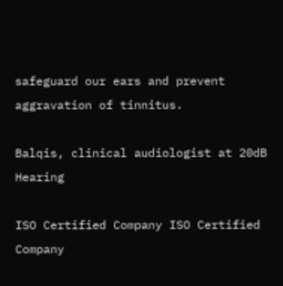safeguard our ears and prevent aggravation of tinnitus.

Balqis, clinical audiologist at 20dB Hearing

ISO Certified Company ISO Certified Company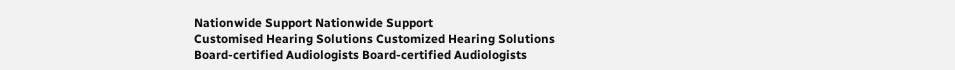Nationwide Support Nationwide Support
Customised Hearing Solutions Customized Hearing Solutions
Board-certified Audiologists Board-certified Audiologists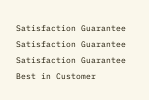Satisfaction Guarantee Satisfaction Guarantee
Satisfaction Guarantee
Best in Customer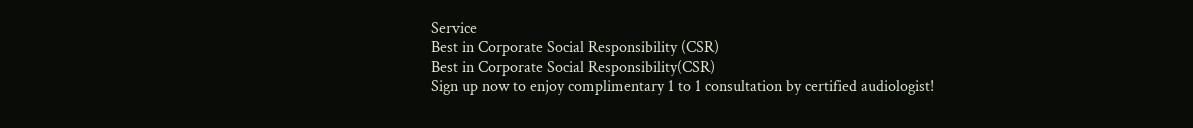Service
Best in Corporate Social Responsibility (CSR)
Best in Corporate Social Responsibility(CSR)
Sign up now to enjoy complimentary 1 to 1 consultation by certified audiologist!